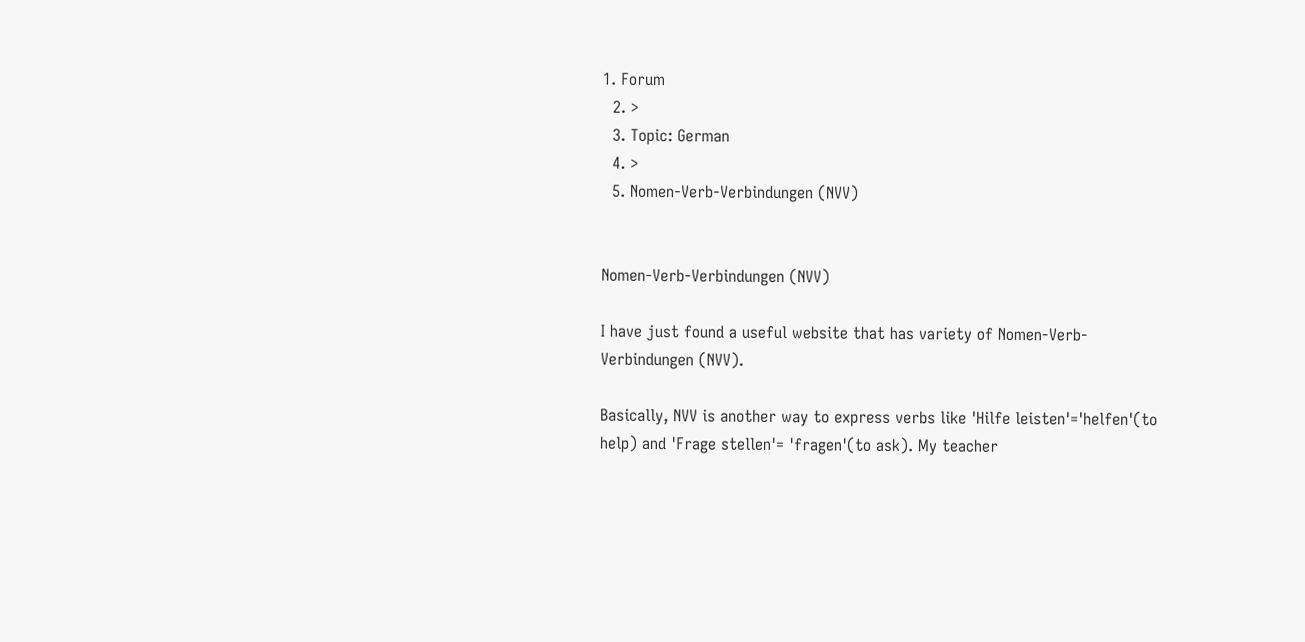1. Forum
  2. >
  3. Topic: German
  4. >
  5. Nomen-Verb-Verbindungen (NVV)


Nomen-Verb-Verbindungen (NVV)

I have just found a useful website that has variety of Nomen-Verb-Verbindungen (NVV).

Basically, NVV is another way to express verbs like 'Hilfe leisten'='helfen'(to help) and 'Frage stellen'= 'fragen'(to ask). My teacher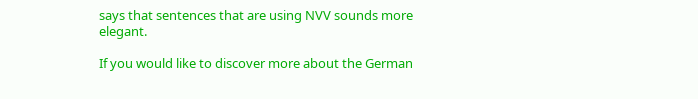says that sentences that are using NVV sounds more elegant.

If you would like to discover more about the German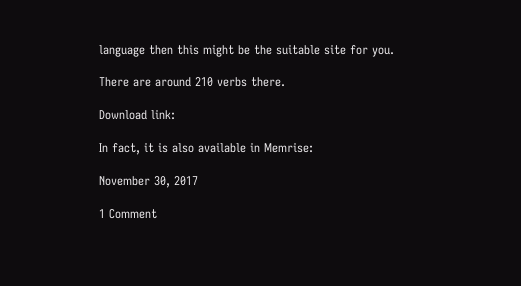language then this might be the suitable site for you.

There are around 210 verbs there.

Download link:

In fact, it is also available in Memrise:

November 30, 2017

1 Comment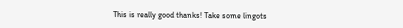This is really good thanks! Take some lingots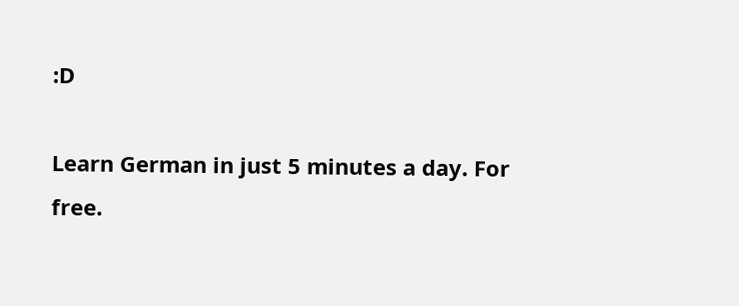:D

Learn German in just 5 minutes a day. For free.